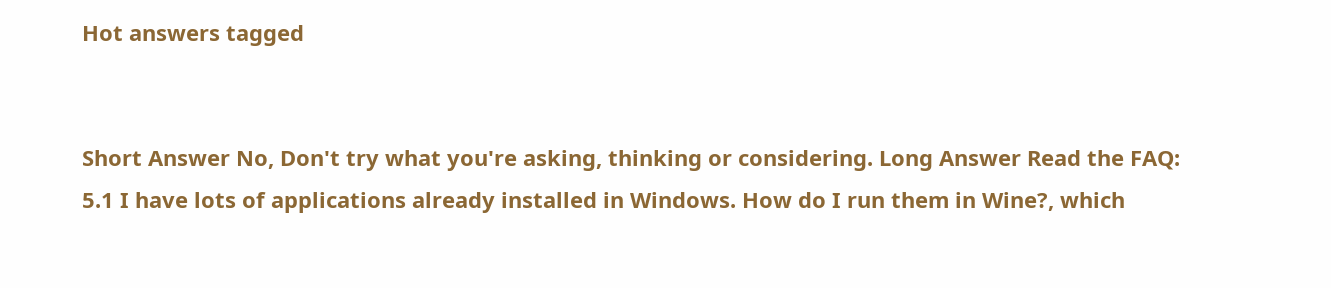Hot answers tagged


Short Answer No, Don't try what you're asking, thinking or considering. Long Answer Read the FAQ: 5.1 I have lots of applications already installed in Windows. How do I run them in Wine?, which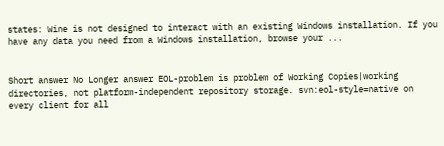states: Wine is not designed to interact with an existing Windows installation. If you have any data you need from a Windows installation, browse your ...


Short answer No Longer answer EOL-problem is problem of Working Copies|working directories, not platform-independent repository storage. svn:eol-style=native on every client for all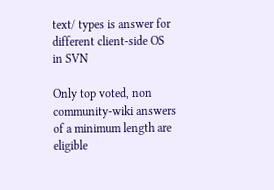text/ types is answer for different client-side OS in SVN

Only top voted, non community-wiki answers of a minimum length are eligible